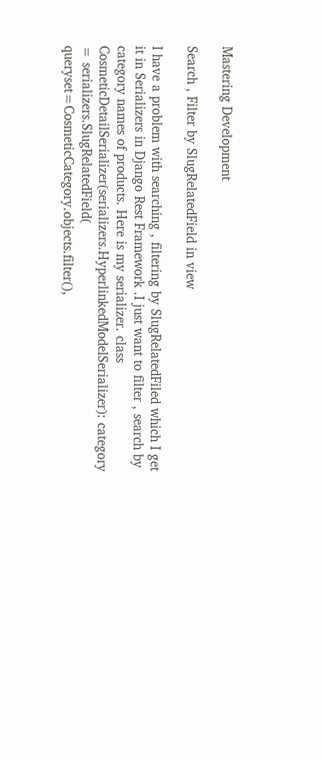Mastering Development

Search , Filter by SlugRelatedField in view

I have a problem with searching , filtering by SlugRelatedFiled which I get it in Serializers in Django Rest Framework .I just want to filter , search by category names of products. Here is my serializer. class CosmeticDetailSerializer(serializers.HyperlinkedModelSerializer): category = serializers.SlugRelatedField( queryset=CosmeticCategory.objects.filter(),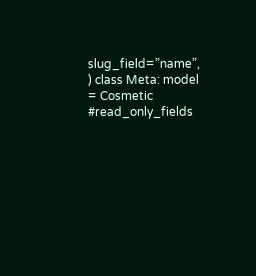slug_field=”name”, ) class Meta: model = Cosmetic #read_only_fields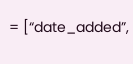= [“date_added”,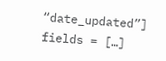“date_updated”] fields = […]